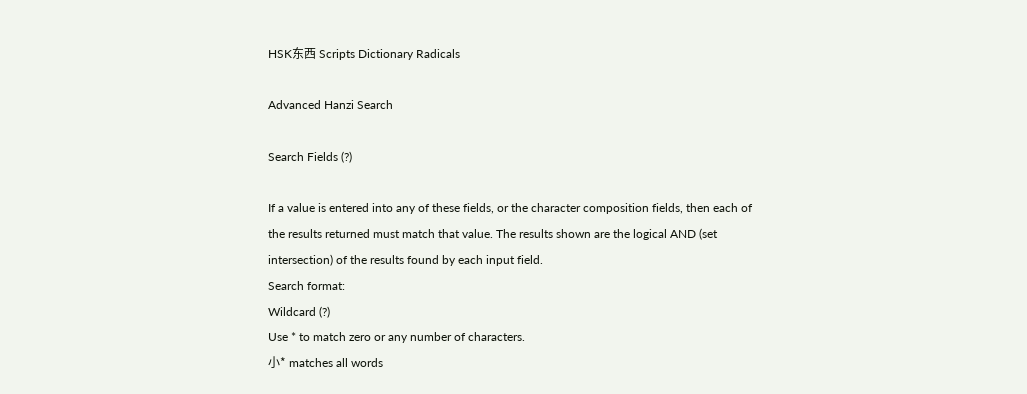HSK东西 Scripts Dictionary Radicals

Advanced Hanzi Search

Search Fields (?)

If a value is entered into any of these fields, or the character composition fields, then each of the results returned must match that value. The results shown are the logical AND (set intersection) of the results found by each input field.
Search format:
Wildcard (?)
Use * to match zero or any number of characters.
小* matches all words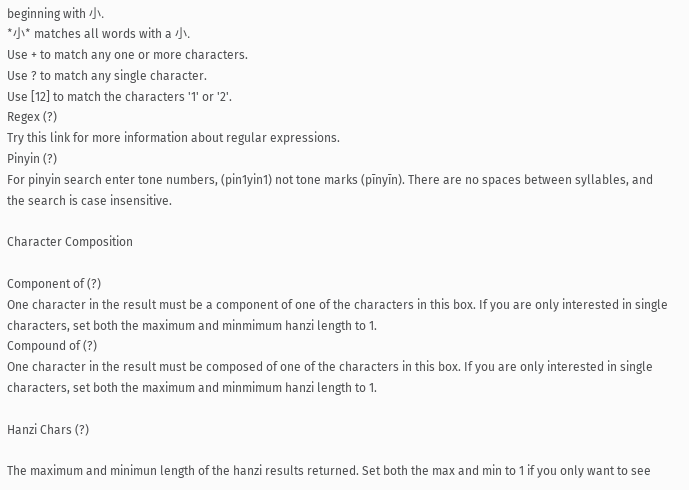beginning with 小.
*小* matches all words with a 小.
Use + to match any one or more characters.
Use ? to match any single character.
Use [12] to match the characters '1' or '2'.
Regex (?)
Try this link for more information about regular expressions.
Pinyin (?)
For pinyin search enter tone numbers, (pin1yin1) not tone marks (pīnyīn). There are no spaces between syllables, and the search is case insensitive.

Character Composition

Component of (?)
One character in the result must be a component of one of the characters in this box. If you are only interested in single characters, set both the maximum and minmimum hanzi length to 1.
Compound of (?)
One character in the result must be composed of one of the characters in this box. If you are only interested in single characters, set both the maximum and minmimum hanzi length to 1.

Hanzi Chars (?)

The maximum and minimun length of the hanzi results returned. Set both the max and min to 1 if you only want to see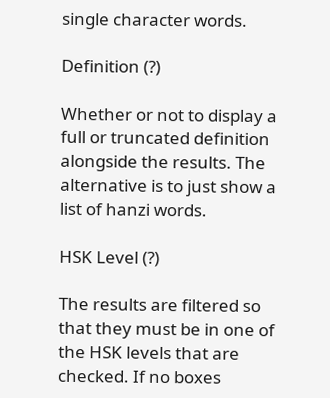single character words.

Definition (?)

Whether or not to display a full or truncated definition alongside the results. The alternative is to just show a list of hanzi words.

HSK Level (?)

The results are filtered so that they must be in one of the HSK levels that are checked. If no boxes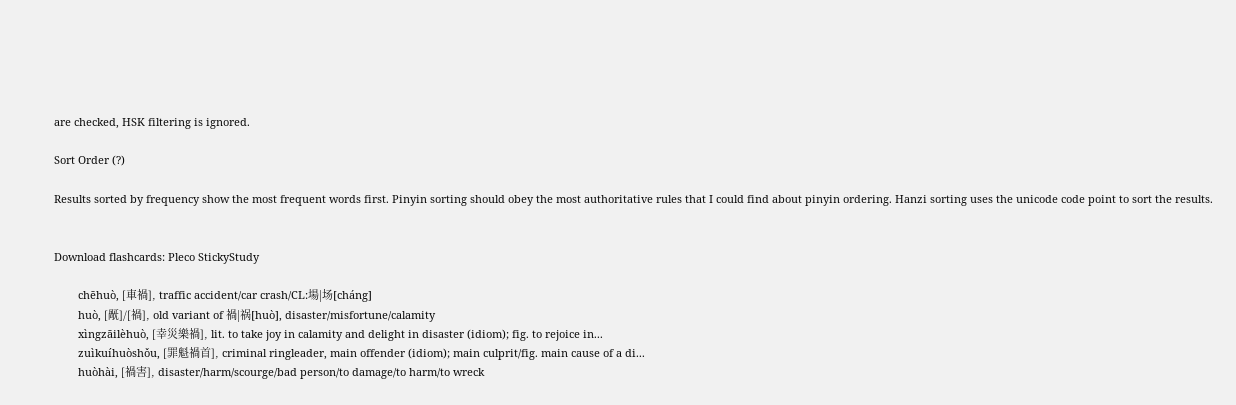are checked, HSK filtering is ignored.

Sort Order (?)

Results sorted by frequency show the most frequent words first. Pinyin sorting should obey the most authoritative rules that I could find about pinyin ordering. Hanzi sorting uses the unicode code point to sort the results.


Download flashcards: Pleco StickyStudy

        chēhuò, [車禍], traffic accident/car crash/CL:場|场[cháng]
        huò, [旤]/[禍], old variant of 禍|祸[huò], disaster/misfortune/calamity
        xìngzāilèhuò, [幸災樂禍], lit. to take joy in calamity and delight in disaster (idiom); fig. to rejoice in...
        zuìkuíhuòshǒu, [罪魁禍首], criminal ringleader, main offender (idiom); main culprit/fig. main cause of a di...
        huòhài, [禍害], disaster/harm/scourge/bad person/to damage/to harm/to wreck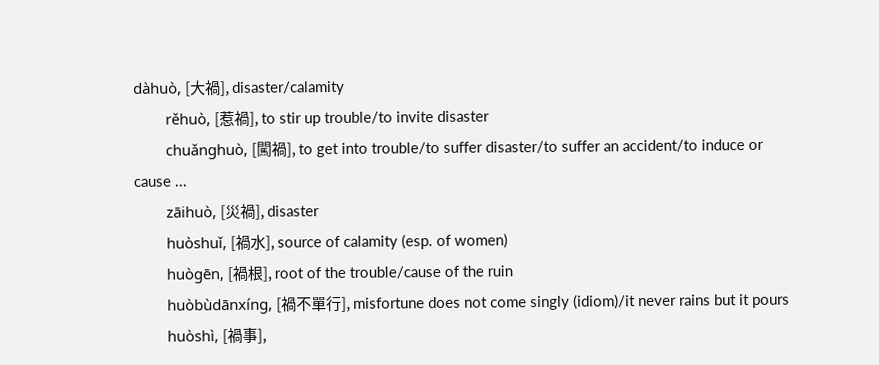dàhuò, [大禍], disaster/calamity
        rěhuò, [惹禍], to stir up trouble/to invite disaster
        chuǎnghuò, [闖禍], to get into trouble/to suffer disaster/to suffer an accident/to induce or cause ...
        zāihuò, [災禍], disaster
        huòshuǐ, [禍水], source of calamity (esp. of women)
        huògēn, [禍根], root of the trouble/cause of the ruin
        huòbùdānxíng, [禍不單行], misfortune does not come singly (idiom)/it never rains but it pours
        huòshì, [禍事],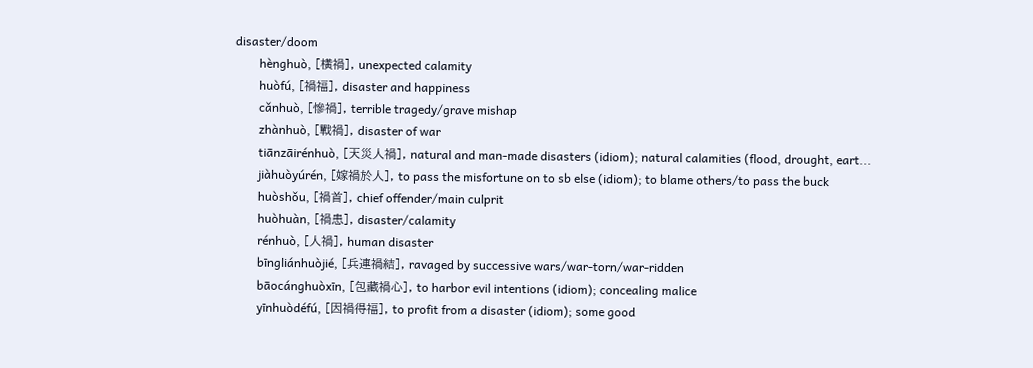disaster/doom
        hènghuò, [橫禍], unexpected calamity
        huòfú, [禍福], disaster and happiness
        cǎnhuò, [慘禍], terrible tragedy/grave mishap
        zhànhuò, [戰禍], disaster of war
        tiānzāirénhuò, [天災人禍], natural and man-made disasters (idiom); natural calamities (flood, drought, eart...
        jiàhuòyúrén, [嫁禍於人], to pass the misfortune on to sb else (idiom); to blame others/to pass the buck
        huòshǒu, [禍首], chief offender/main culprit
        huòhuàn, [禍患], disaster/calamity
        rénhuò, [人禍], human disaster
        bīngliánhuòjié, [兵連禍結], ravaged by successive wars/war-torn/war-ridden
        bāocánghuòxīn, [包藏禍心], to harbor evil intentions (idiom); concealing malice
        yīnhuòdéfú, [因禍得福], to profit from a disaster (idiom); some good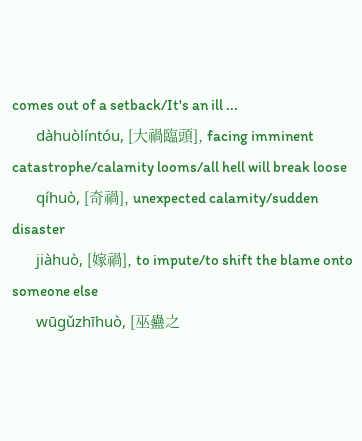comes out of a setback/It's an ill ...
        dàhuòlíntóu, [大禍臨頭], facing imminent catastrophe/calamity looms/all hell will break loose
        qíhuò, [奇禍], unexpected calamity/sudden disaster
        jiàhuò, [嫁禍], to impute/to shift the blame onto someone else
        wūgǔzhīhuò, [巫蠱之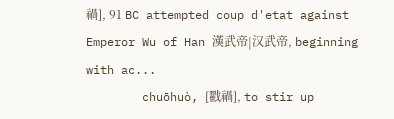禍], 91 BC attempted coup d'etat against Emperor Wu of Han 漢武帝|汉武帝, beginning with ac...
        chuōhuò, [戳禍], to stir up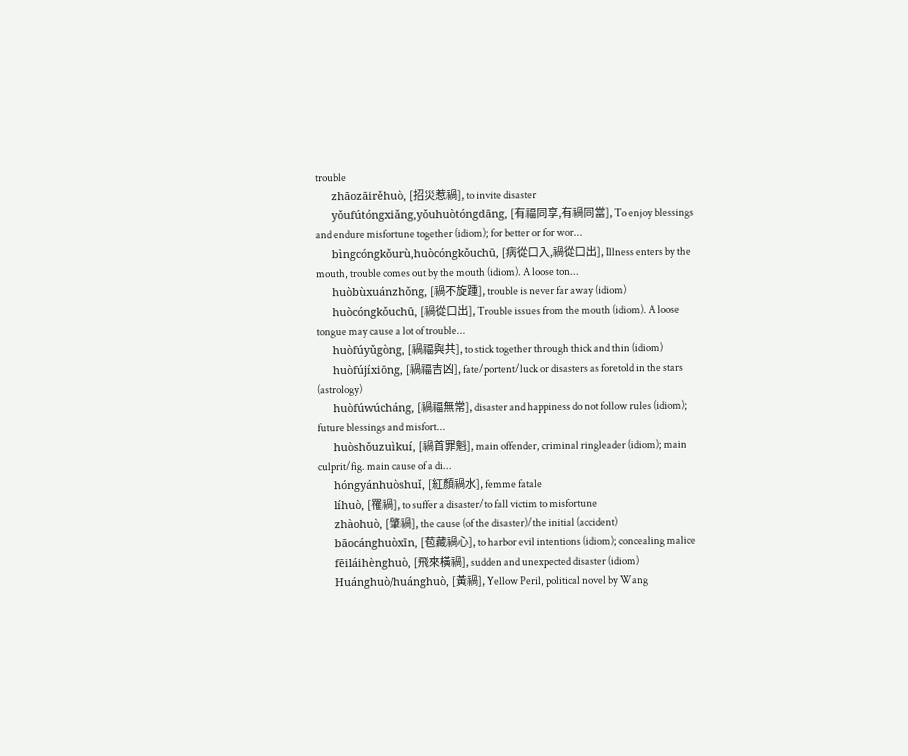trouble
        zhāozāirěhuò, [招災惹禍], to invite disaster
        yǒufútóngxiǎng,yǒuhuòtóngdāng, [有福同享,有禍同當], To enjoy blessings and endure misfortune together (idiom); for better or for wor...
        bìngcóngkǒurù,huòcóngkǒuchū, [病從口入,禍從口出], Illness enters by the mouth, trouble comes out by the mouth (idiom). A loose ton...
        huòbùxuánzhǒng, [禍不旋踵], trouble is never far away (idiom)
        huòcóngkǒuchū, [禍從口出], Trouble issues from the mouth (idiom). A loose tongue may cause a lot of trouble...
        huòfúyǔgòng, [禍福與共], to stick together through thick and thin (idiom)
        huòfújíxiōng, [禍福吉凶], fate/portent/luck or disasters as foretold in the stars (astrology)
        huòfúwúcháng, [禍福無常], disaster and happiness do not follow rules (idiom); future blessings and misfort...
        huòshǒuzuìkuí, [禍首罪魁], main offender, criminal ringleader (idiom); main culprit/fig. main cause of a di...
        hóngyánhuòshuǐ, [紅顏禍水], femme fatale
        líhuò, [罹禍], to suffer a disaster/to fall victim to misfortune
        zhàohuò, [肇禍], the cause (of the disaster)/the initial (accident)
        bāocánghuòxīn, [苞藏禍心], to harbor evil intentions (idiom); concealing malice
        fēiláihènghuò, [飛來橫禍], sudden and unexpected disaster (idiom)
        Huánghuò/huánghuò, [黃禍], Yellow Peril, political novel by Wang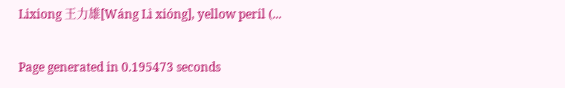Lixiong 王力雄[Wáng Lì xióng], yellow peril (...

Page generated in 0.195473 seconds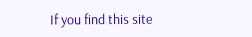If you find this site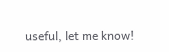useful, let me know!